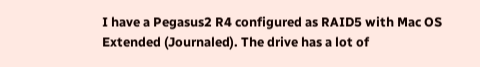I have a Pegasus2 R4 configured as RAID5 with Mac OS Extended (Journaled). The drive has a lot of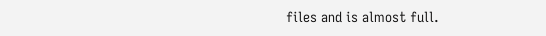files and is almost full.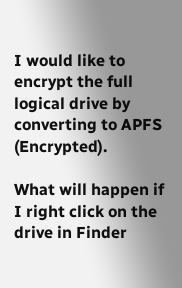I would like to encrypt the full logical drive by converting to APFS (Encrypted).

What will happen if I right click on the drive in Finder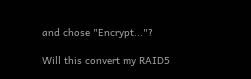and chose "Encrypt..."?

Will this convert my RAID5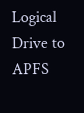Logical Drive to APFS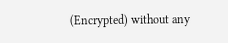(Encrypted) without any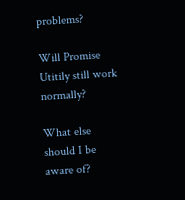problems?

Will Promise Utitily still work normally?

What else should I be aware of?